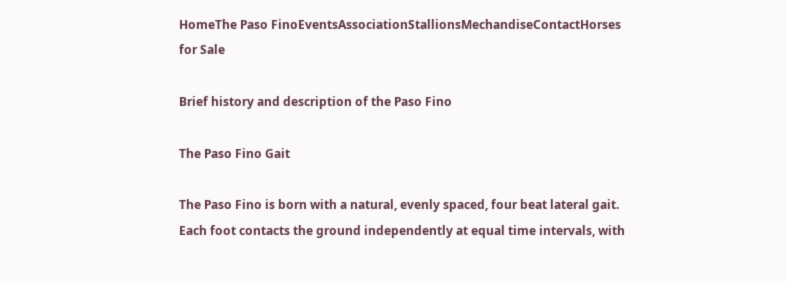HomeThe Paso FinoEventsAssociationStallionsMechandiseContactHorses for Sale

Brief history and description of the Paso Fino

The Paso Fino Gait

The Paso Fino is born with a natural, evenly spaced, four beat lateral gait. Each foot contacts the ground independently at equal time intervals, with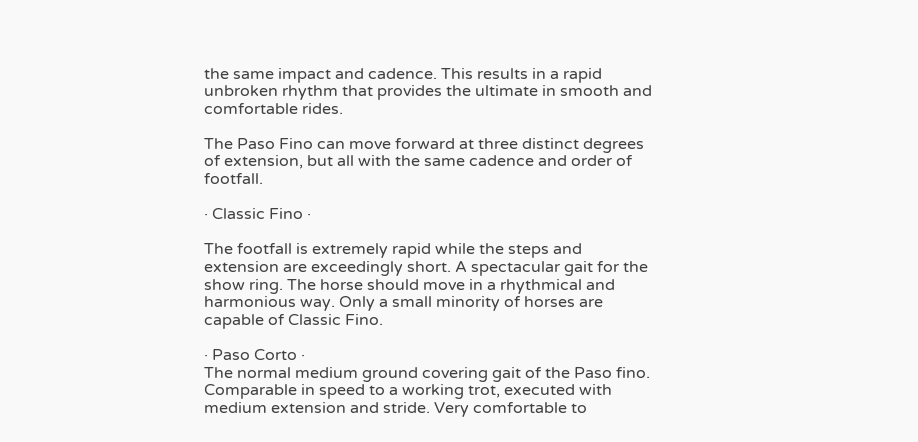the same impact and cadence. This results in a rapid unbroken rhythm that provides the ultimate in smooth and comfortable rides.

The Paso Fino can move forward at three distinct degrees of extension, but all with the same cadence and order of footfall.

· Classic Fino ·

The footfall is extremely rapid while the steps and extension are exceedingly short. A spectacular gait for the show ring. The horse should move in a rhythmical and harmonious way. Only a small minority of horses are capable of Classic Fino.

· Paso Corto ·
The normal medium ground covering gait of the Paso fino. Comparable in speed to a working trot, executed with medium extension and stride. Very comfortable to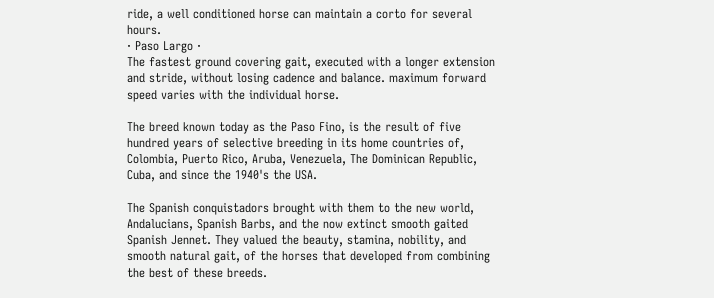ride, a well conditioned horse can maintain a corto for several hours.
· Paso Largo ·
The fastest ground covering gait, executed with a longer extension and stride, without losing cadence and balance. maximum forward speed varies with the individual horse.

The breed known today as the Paso Fino, is the result of five hundred years of selective breeding in its home countries of, Colombia, Puerto Rico, Aruba, Venezuela, The Dominican Republic, Cuba, and since the 1940's the USA.

The Spanish conquistadors brought with them to the new world, Andalucians, Spanish Barbs, and the now extinct smooth gaited Spanish Jennet. They valued the beauty, stamina, nobility, and smooth natural gait, of the horses that developed from combining the best of these breeds.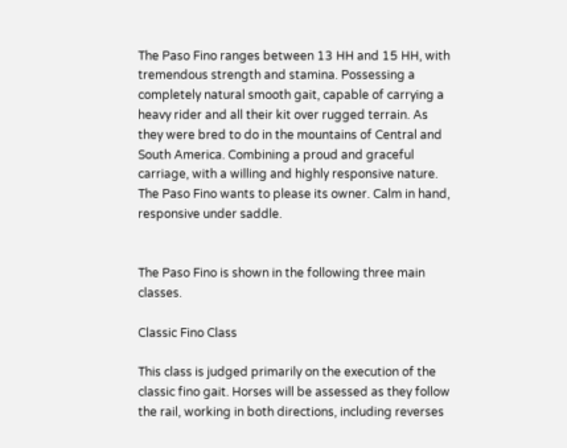The Paso Fino ranges between 13 HH and 15 HH, with tremendous strength and stamina. Possessing a completely natural smooth gait, capable of carrying a heavy rider and all their kit over rugged terrain. As they were bred to do in the mountains of Central and South America. Combining a proud and graceful carriage, with a willing and highly responsive nature. The Paso Fino wants to please its owner. Calm in hand, responsive under saddle.


The Paso Fino is shown in the following three main classes.

Classic Fino Class

This class is judged primarily on the execution of the classic fino gait. Horses will be assessed as they follow the rail, working in both directions, including reverses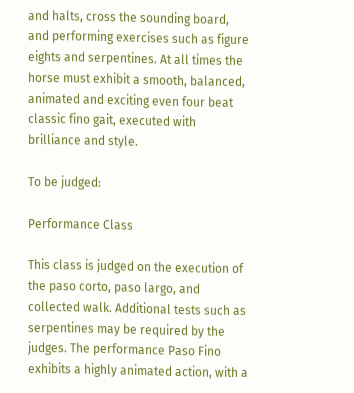and halts, cross the sounding board, and performing exercises such as figure eights and serpentines. At all times the horse must exhibit a smooth, balanced, animated and exciting even four beat classic fino gait, executed with brilliance and style.

To be judged:

Performance Class

This class is judged on the execution of the paso corto, paso largo, and collected walk. Additional tests such as serpentines may be required by the judges. The performance Paso Fino exhibits a highly animated action, with a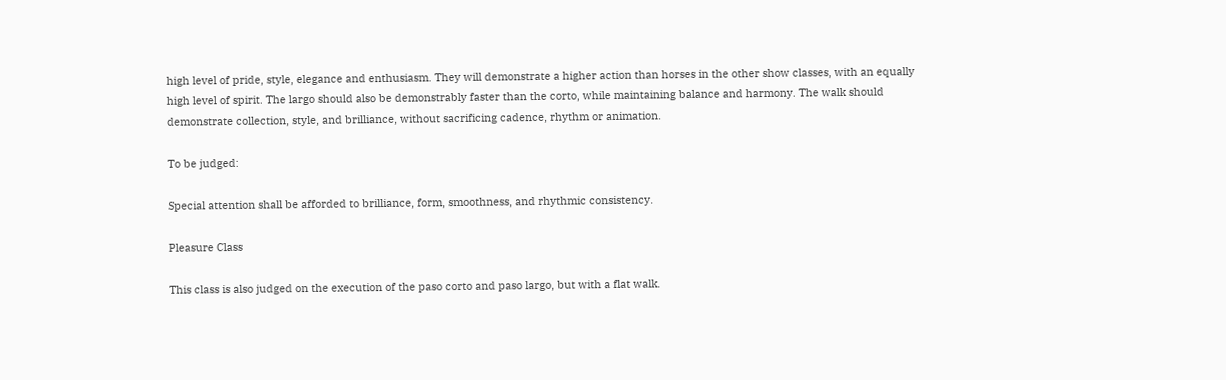high level of pride, style, elegance and enthusiasm. They will demonstrate a higher action than horses in the other show classes, with an equally high level of spirit. The largo should also be demonstrably faster than the corto, while maintaining balance and harmony. The walk should demonstrate collection, style, and brilliance, without sacrificing cadence, rhythm or animation.

To be judged:

Special attention shall be afforded to brilliance, form, smoothness, and rhythmic consistency.

Pleasure Class

This class is also judged on the execution of the paso corto and paso largo, but with a flat walk.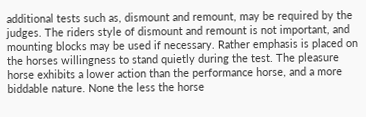additional tests such as, dismount and remount, may be required by the judges. The riders style of dismount and remount is not important, and mounting blocks may be used if necessary. Rather emphasis is placed on the horses willingness to stand quietly during the test. The pleasure horse exhibits a lower action than the performance horse, and a more biddable nature. None the less the horse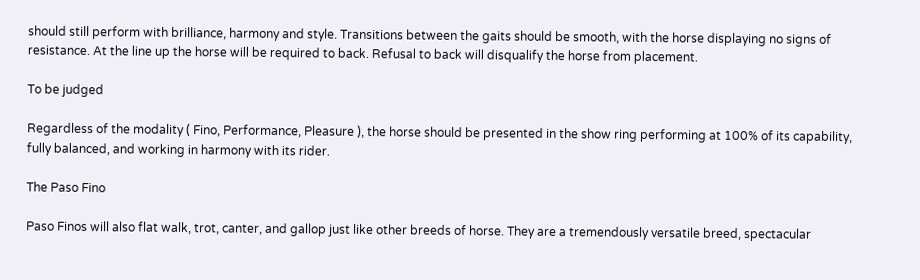should still perform with brilliance, harmony and style. Transitions between the gaits should be smooth, with the horse displaying no signs of resistance. At the line up the horse will be required to back. Refusal to back will disqualify the horse from placement.

To be judged

Regardless of the modality ( Fino, Performance, Pleasure ), the horse should be presented in the show ring performing at 100% of its capability, fully balanced, and working in harmony with its rider.

The Paso Fino

Paso Finos will also flat walk, trot, canter, and gallop just like other breeds of horse. They are a tremendously versatile breed, spectacular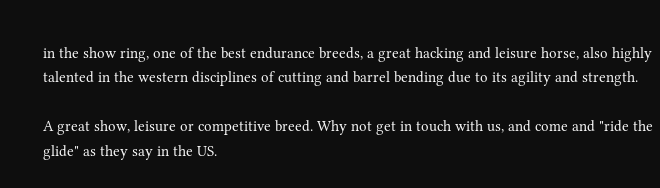in the show ring, one of the best endurance breeds, a great hacking and leisure horse, also highly talented in the western disciplines of cutting and barrel bending due to its agility and strength.

A great show, leisure or competitive breed. Why not get in touch with us, and come and "ride the glide" as they say in the US.